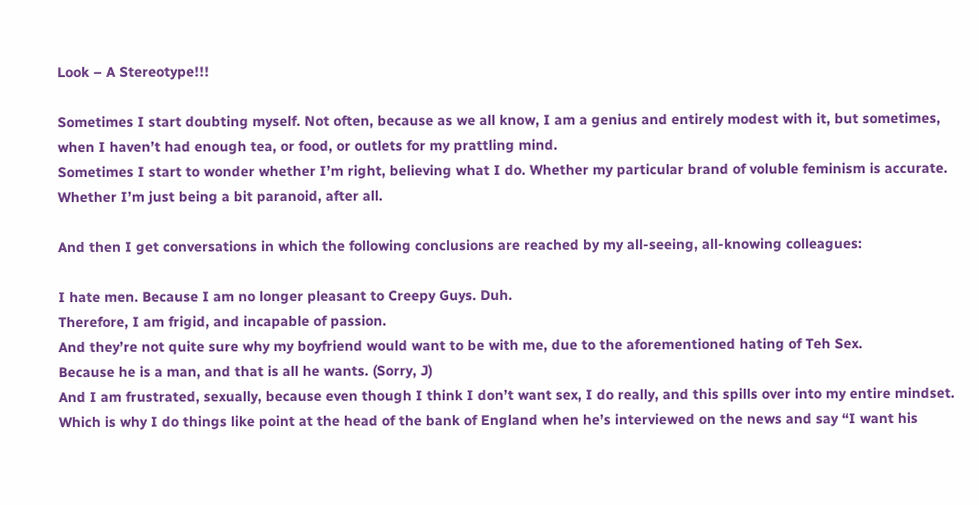Look – A Stereotype!!!

Sometimes I start doubting myself. Not often, because as we all know, I am a genius and entirely modest with it, but sometimes, when I haven’t had enough tea, or food, or outlets for my prattling mind.
Sometimes I start to wonder whether I’m right, believing what I do. Whether my particular brand of voluble feminism is accurate. Whether I’m just being a bit paranoid, after all.

And then I get conversations in which the following conclusions are reached by my all-seeing, all-knowing colleagues:

I hate men. Because I am no longer pleasant to Creepy Guys. Duh.
Therefore, I am frigid, and incapable of passion.
And they’re not quite sure why my boyfriend would want to be with me, due to the aforementioned hating of Teh Sex.
Because he is a man, and that is all he wants. (Sorry, J)
And I am frustrated, sexually, because even though I think I don’t want sex, I do really, and this spills over into my entire mindset.
Which is why I do things like point at the head of the bank of England when he’s interviewed on the news and say “I want his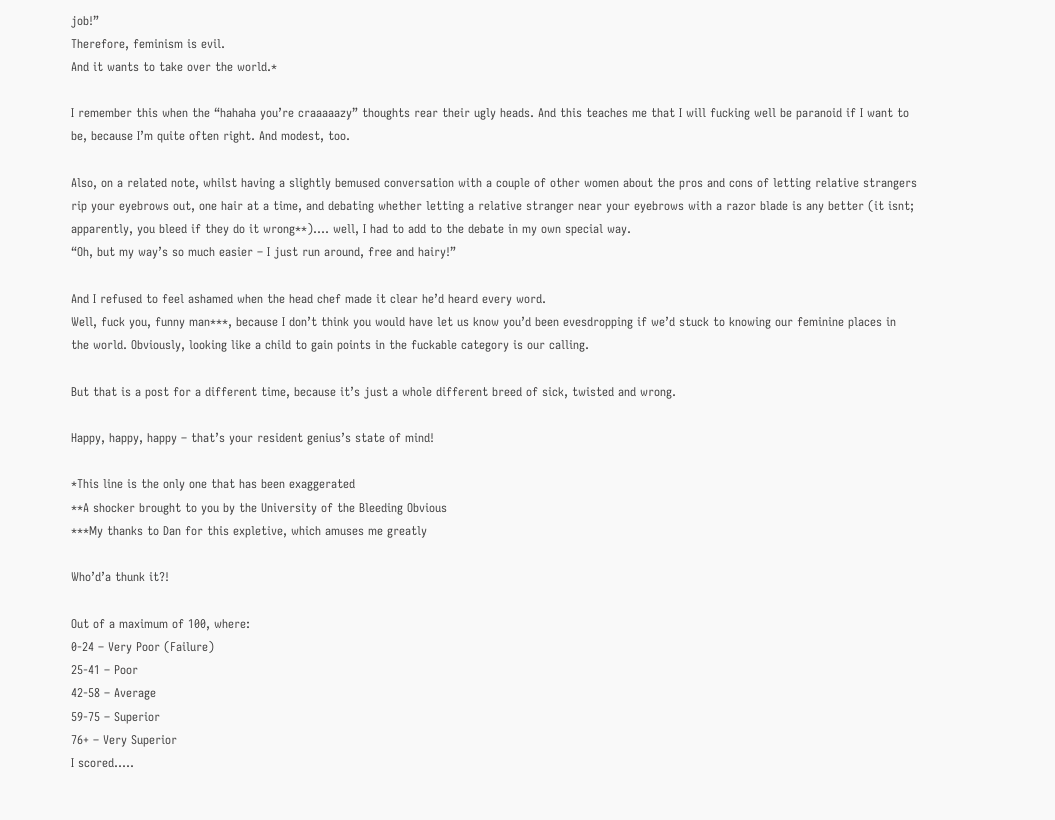job!”
Therefore, feminism is evil.
And it wants to take over the world.*

I remember this when the “hahaha you’re craaaaazy” thoughts rear their ugly heads. And this teaches me that I will fucking well be paranoid if I want to be, because I’m quite often right. And modest, too.

Also, on a related note, whilst having a slightly bemused conversation with a couple of other women about the pros and cons of letting relative strangers rip your eyebrows out, one hair at a time, and debating whether letting a relative stranger near your eyebrows with a razor blade is any better (it isnt; apparently, you bleed if they do it wrong**)…. well, I had to add to the debate in my own special way.
“Oh, but my way’s so much easier – I just run around, free and hairy!”

And I refused to feel ashamed when the head chef made it clear he’d heard every word.
Well, fuck you, funny man***, because I don’t think you would have let us know you’d been evesdropping if we’d stuck to knowing our feminine places in the world. Obviously, looking like a child to gain points in the fuckable category is our calling.

But that is a post for a different time, because it’s just a whole different breed of sick, twisted and wrong.

Happy, happy, happy – that’s your resident genius’s state of mind!

*This line is the only one that has been exaggerated
**A shocker brought to you by the University of the Bleeding Obvious
***My thanks to Dan for this expletive, which amuses me greatly

Who’d’a thunk it?!

Out of a maximum of 100, where:
0-24 – Very Poor (Failure)
25-41 – Poor
42-58 – Average
59-75 – Superior
76+ – Very Superior
I scored…..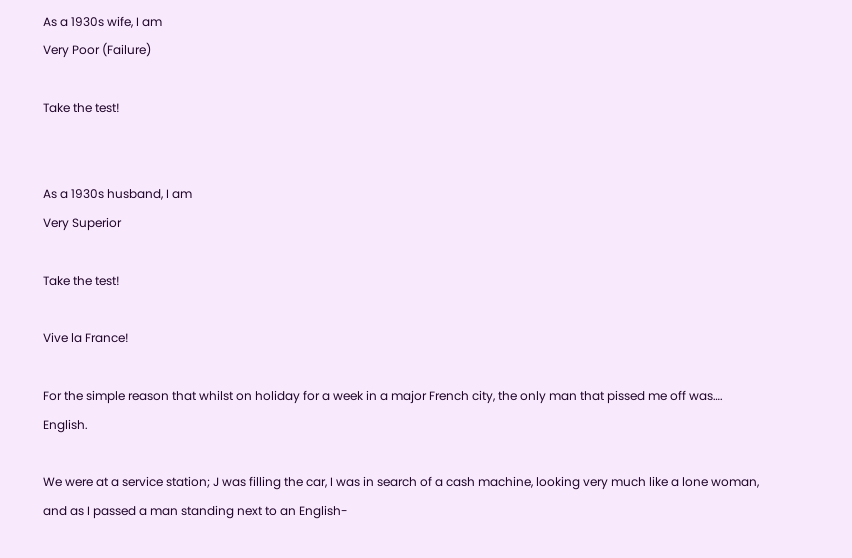As a 1930s wife, I am
Very Poor (Failure)

Take the test!


As a 1930s husband, I am
Very Superior

Take the test!

Vive la France!

For the simple reason that whilst on holiday for a week in a major French city, the only man that pissed me off was…. English.

We were at a service station; J was filling the car, I was in search of a cash machine, looking very much like a lone woman, and as I passed a man standing next to an English-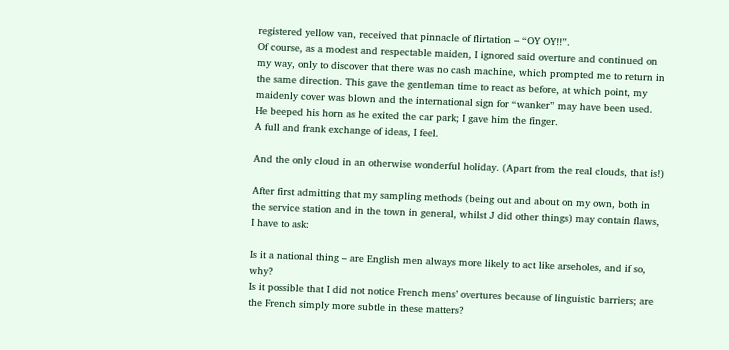registered yellow van, received that pinnacle of flirtation – “OY OY!!”.
Of course, as a modest and respectable maiden, I ignored said overture and continued on my way, only to discover that there was no cash machine, which prompted me to return in the same direction. This gave the gentleman time to react as before, at which point, my maidenly cover was blown and the international sign for “wanker” may have been used.
He beeped his horn as he exited the car park; I gave him the finger.
A full and frank exchange of ideas, I feel.

And the only cloud in an otherwise wonderful holiday. (Apart from the real clouds, that is!)

After first admitting that my sampling methods (being out and about on my own, both in the service station and in the town in general, whilst J did other things) may contain flaws, I have to ask:

Is it a national thing – are English men always more likely to act like arseholes, and if so, why?
Is it possible that I did not notice French mens’ overtures because of linguistic barriers; are the French simply more subtle in these matters?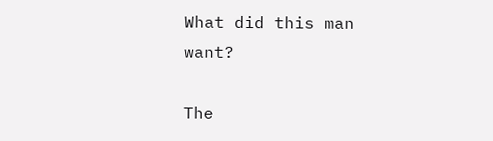What did this man want?

The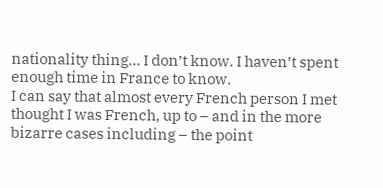nationality thing… I don’t know. I haven’t spent enough time in France to know.
I can say that almost every French person I met thought I was French, up to – and in the more bizarre cases including – the point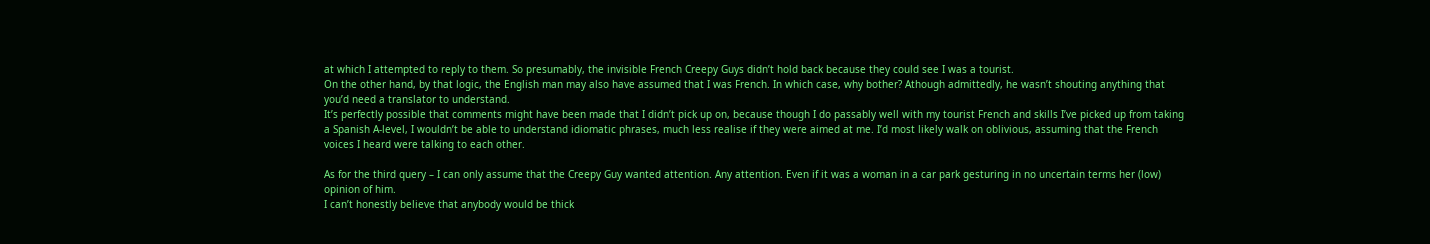at which I attempted to reply to them. So presumably, the invisible French Creepy Guys didn’t hold back because they could see I was a tourist.
On the other hand, by that logic, the English man may also have assumed that I was French. In which case, why bother? Athough admittedly, he wasn’t shouting anything that you’d need a translator to understand.
It’s perfectly possible that comments might have been made that I didn’t pick up on, because though I do passably well with my tourist French and skills I’ve picked up from taking a Spanish A-level, I wouldn’t be able to understand idiomatic phrases, much less realise if they were aimed at me. I’d most likely walk on oblivious, assuming that the French voices I heard were talking to each other.

As for the third query – I can only assume that the Creepy Guy wanted attention. Any attention. Even if it was a woman in a car park gesturing in no uncertain terms her (low) opinion of him.
I can’t honestly believe that anybody would be thick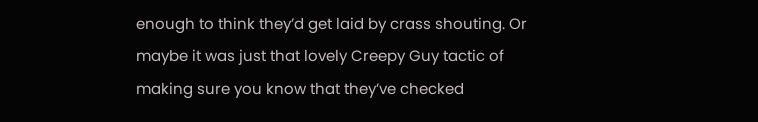enough to think they’d get laid by crass shouting. Or maybe it was just that lovely Creepy Guy tactic of making sure you know that they’ve checked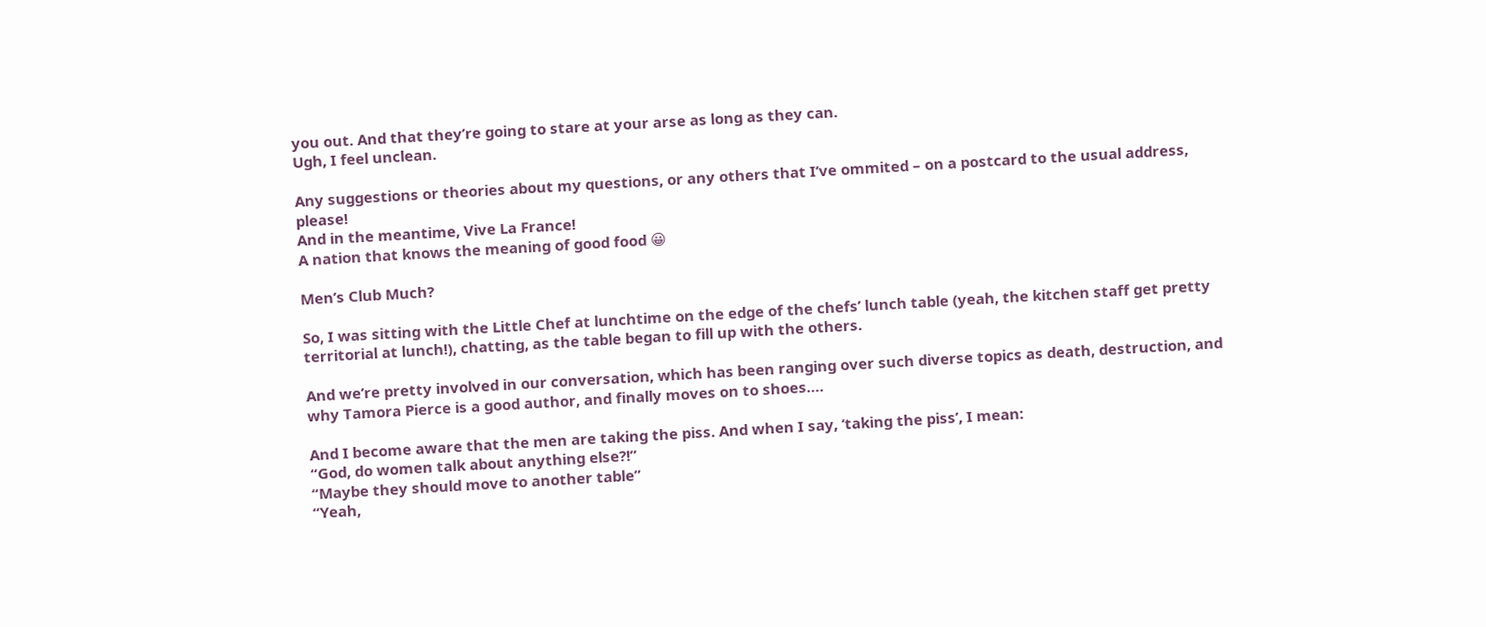you out. And that they’re going to stare at your arse as long as they can.
Ugh, I feel unclean.

Any suggestions or theories about my questions, or any others that I’ve ommited – on a postcard to the usual address, please!
And in the meantime, Vive La France!
A nation that knows the meaning of good food 😀

Men’s Club Much?

So, I was sitting with the Little Chef at lunchtime on the edge of the chefs’ lunch table (yeah, the kitchen staff get pretty territorial at lunch!), chatting, as the table began to fill up with the others.

And we’re pretty involved in our conversation, which has been ranging over such diverse topics as death, destruction, and why Tamora Pierce is a good author, and finally moves on to shoes….

And I become aware that the men are taking the piss. And when I say, ‘taking the piss’, I mean:
“God, do women talk about anything else?!”
“Maybe they should move to another table”
“Yeah,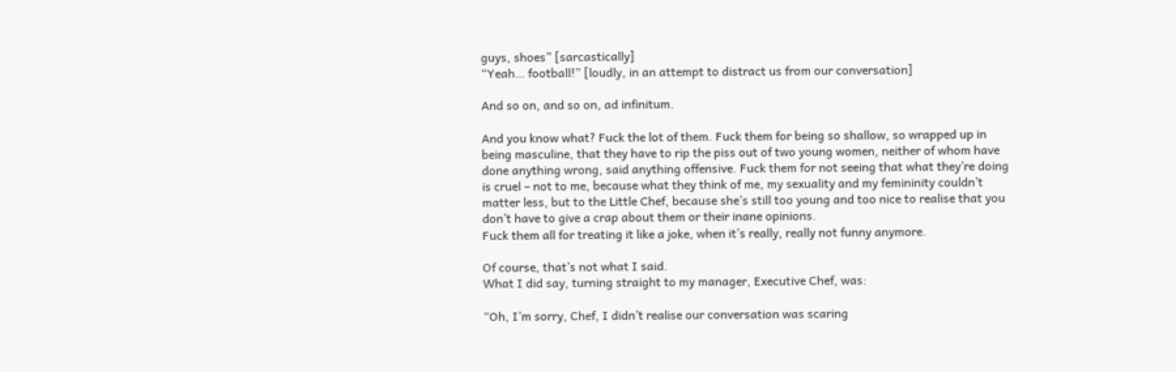guys, shoes” [sarcastically]
“Yeah… football!” [loudly, in an attempt to distract us from our conversation]

And so on, and so on, ad infinitum.

And you know what? Fuck the lot of them. Fuck them for being so shallow, so wrapped up in being masculine, that they have to rip the piss out of two young women, neither of whom have done anything wrong, said anything offensive. Fuck them for not seeing that what they’re doing is cruel – not to me, because what they think of me, my sexuality and my femininity couldn’t matter less, but to the Little Chef, because she’s still too young and too nice to realise that you don’t have to give a crap about them or their inane opinions.
Fuck them all for treating it like a joke, when it’s really, really not funny anymore.

Of course, that’s not what I said.
What I did say, turning straight to my manager, Executive Chef, was:

“Oh, I’m sorry, Chef, I didn’t realise our conversation was scaring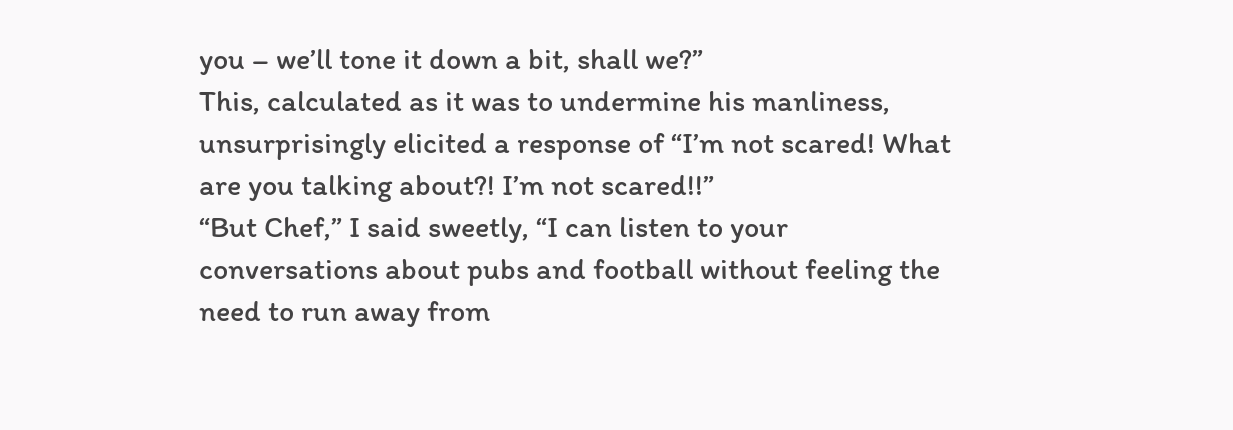you – we’ll tone it down a bit, shall we?”
This, calculated as it was to undermine his manliness, unsurprisingly elicited a response of “I’m not scared! What are you talking about?! I’m not scared!!”
“But Chef,” I said sweetly, “I can listen to your conversations about pubs and football without feeling the need to run away from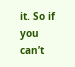it. So if you can’t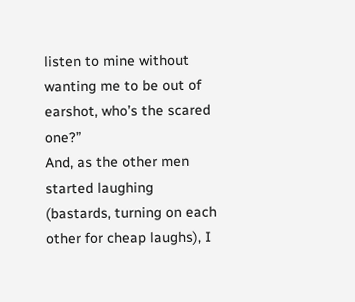listen to mine without wanting me to be out of earshot, who’s the scared one?”
And, as the other men started laughing (bastards, turning on each other for cheap laughs), I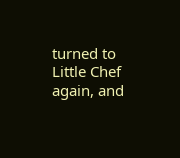turned to Little Chef again, and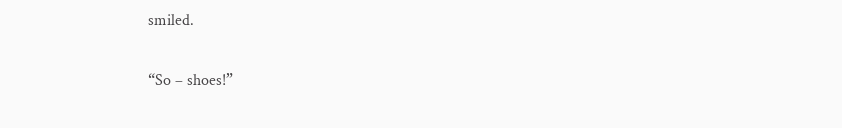smiled.

“So – shoes!”